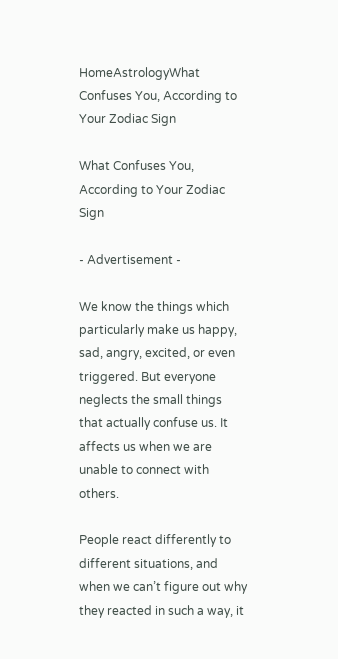HomeAstrologyWhat Confuses You, According to Your Zodiac Sign

What Confuses You, According to Your Zodiac Sign

- Advertisement -

We know the things which particularly make us happy, sad, angry, excited, or even triggered. But everyone neglects the small things that actually confuse us. It affects us when we are unable to connect with others.

People react differently to different situations, and when we can’t figure out why they reacted in such a way, it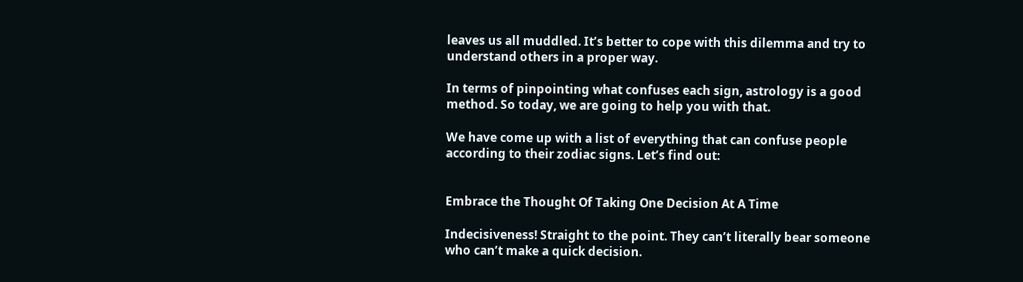leaves us all muddled. It’s better to cope with this dilemma and try to understand others in a proper way.

In terms of pinpointing what confuses each sign, astrology is a good method. So today, we are going to help you with that.

We have come up with a list of everything that can confuse people according to their zodiac signs. Let’s find out:


Embrace the Thought Of Taking One Decision At A Time

Indecisiveness! Straight to the point. They can’t literally bear someone who can’t make a quick decision.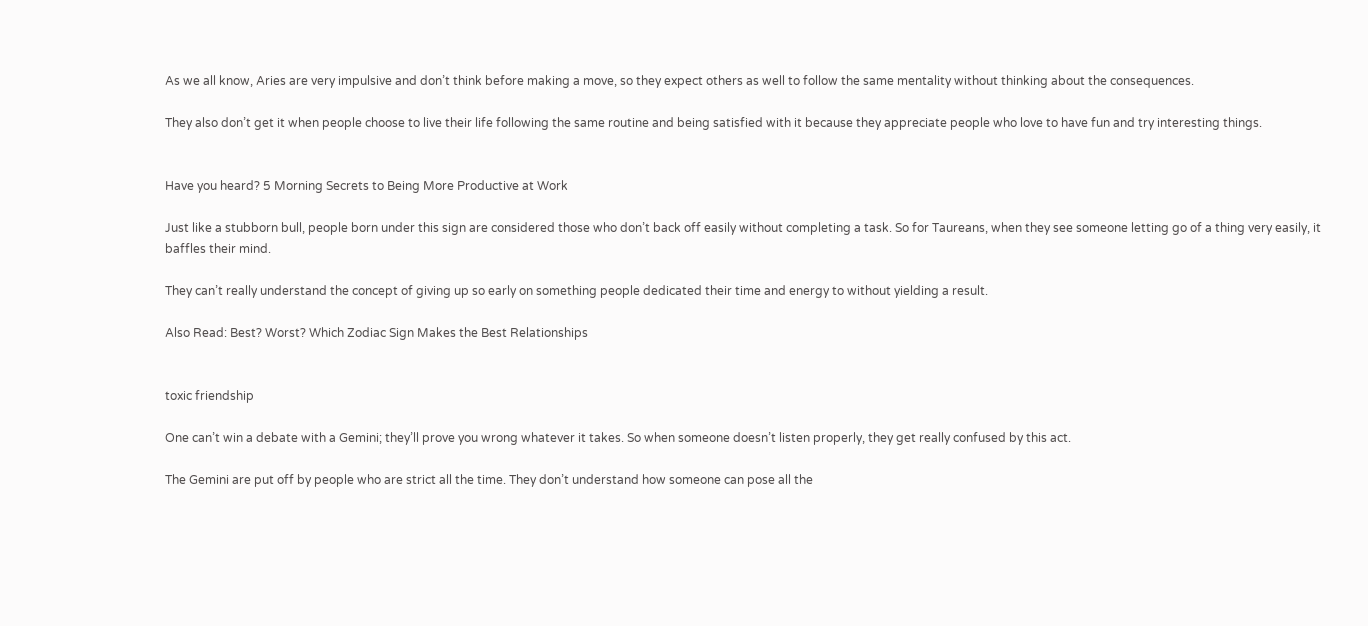As we all know, Aries are very impulsive and don’t think before making a move, so they expect others as well to follow the same mentality without thinking about the consequences.

They also don’t get it when people choose to live their life following the same routine and being satisfied with it because they appreciate people who love to have fun and try interesting things.


Have you heard? 5 Morning Secrets to Being More Productive at Work

Just like a stubborn bull, people born under this sign are considered those who don’t back off easily without completing a task. So for Taureans, when they see someone letting go of a thing very easily, it baffles their mind.

They can’t really understand the concept of giving up so early on something people dedicated their time and energy to without yielding a result.

Also Read: Best? Worst? Which Zodiac Sign Makes the Best Relationships


toxic friendship

One can’t win a debate with a Gemini; they’ll prove you wrong whatever it takes. So when someone doesn’t listen properly, they get really confused by this act.

The Gemini are put off by people who are strict all the time. They don’t understand how someone can pose all the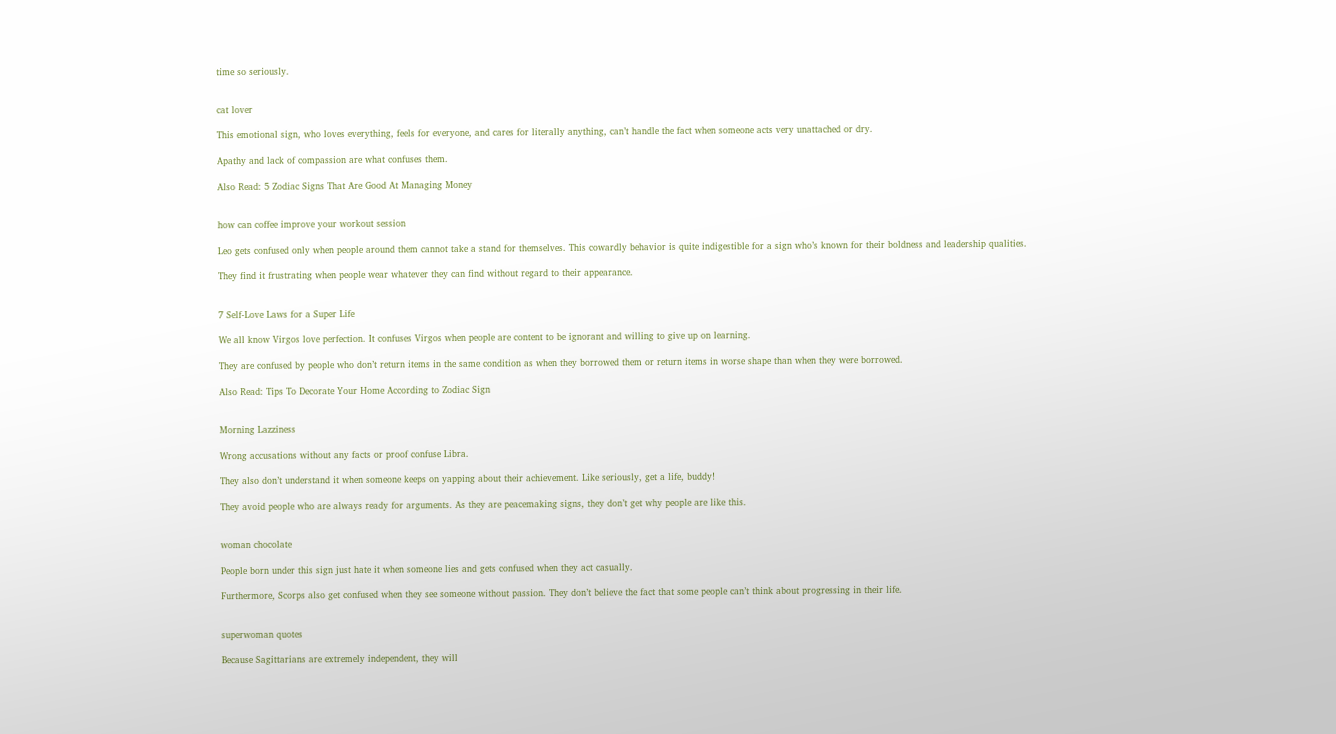time so seriously.


cat lover

This emotional sign, who loves everything, feels for everyone, and cares for literally anything, can’t handle the fact when someone acts very unattached or dry.

Apathy and lack of compassion are what confuses them.

Also Read: 5 Zodiac Signs That Are Good At Managing Money


how can coffee improve your workout session

Leo gets confused only when people around them cannot take a stand for themselves. This cowardly behavior is quite indigestible for a sign who’s known for their boldness and leadership qualities.

They find it frustrating when people wear whatever they can find without regard to their appearance.


7 Self-Love Laws for a Super Life

We all know Virgos love perfection. It confuses Virgos when people are content to be ignorant and willing to give up on learning.

They are confused by people who don’t return items in the same condition as when they borrowed them or return items in worse shape than when they were borrowed.

Also Read: Tips To Decorate Your Home According to Zodiac Sign


Morning Lazziness

Wrong accusations without any facts or proof confuse Libra.

They also don’t understand it when someone keeps on yapping about their achievement. Like seriously, get a life, buddy!

They avoid people who are always ready for arguments. As they are peacemaking signs, they don’t get why people are like this.


woman chocolate

People born under this sign just hate it when someone lies and gets confused when they act casually.

Furthermore, Scorps also get confused when they see someone without passion. They don’t believe the fact that some people can’t think about progressing in their life.


superwoman quotes

Because Sagittarians are extremely independent, they will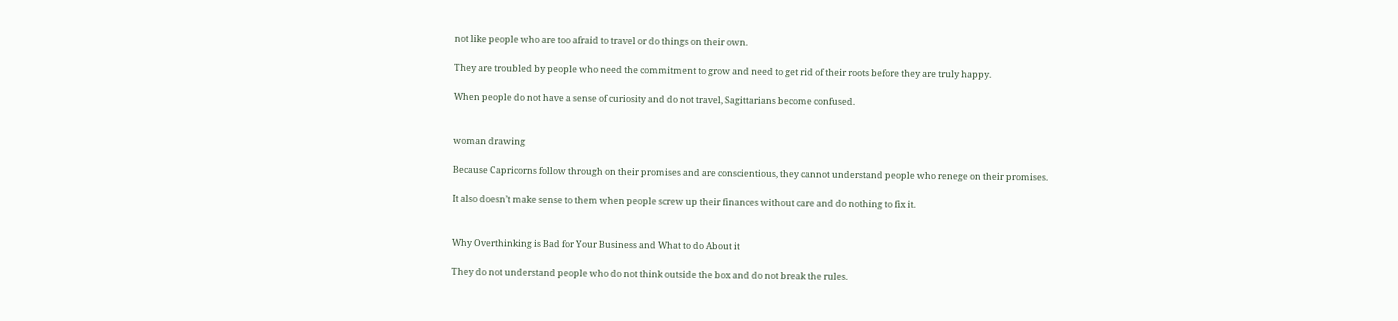not like people who are too afraid to travel or do things on their own.

They are troubled by people who need the commitment to grow and need to get rid of their roots before they are truly happy.

When people do not have a sense of curiosity and do not travel, Sagittarians become confused.


woman drawing

Because Capricorns follow through on their promises and are conscientious, they cannot understand people who renege on their promises.

It also doesn’t make sense to them when people screw up their finances without care and do nothing to fix it.


Why Overthinking is Bad for Your Business and What to do About it

They do not understand people who do not think outside the box and do not break the rules.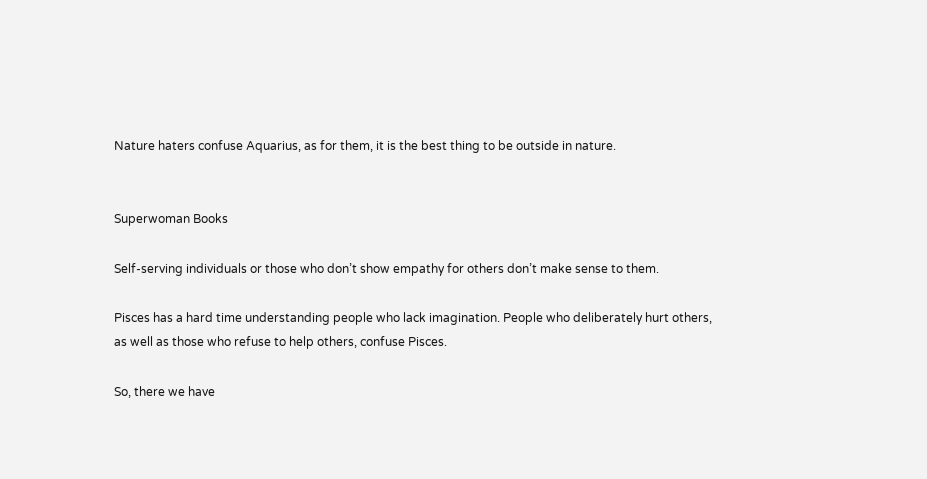Nature haters confuse Aquarius, as for them, it is the best thing to be outside in nature.


Superwoman Books

Self-serving individuals or those who don’t show empathy for others don’t make sense to them.

Pisces has a hard time understanding people who lack imagination. People who deliberately hurt others, as well as those who refuse to help others, confuse Pisces.

So, there we have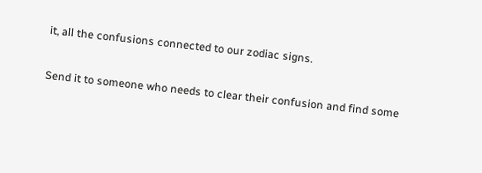it, all the confusions connected to our zodiac signs.

Send it to someone who needs to clear their confusion and find some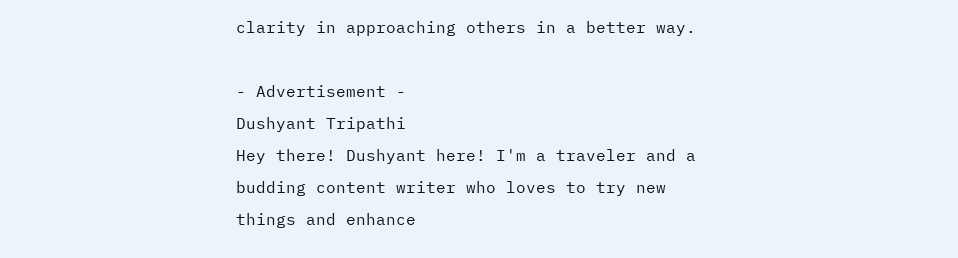clarity in approaching others in a better way.

- Advertisement -
Dushyant Tripathi
Hey there! Dushyant here! I'm a traveler and a budding content writer who loves to try new things and enhance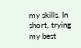my skills. In short, trying my best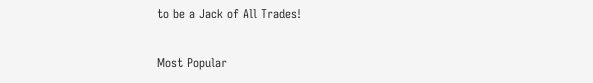to be a Jack of All Trades!

Most Popular